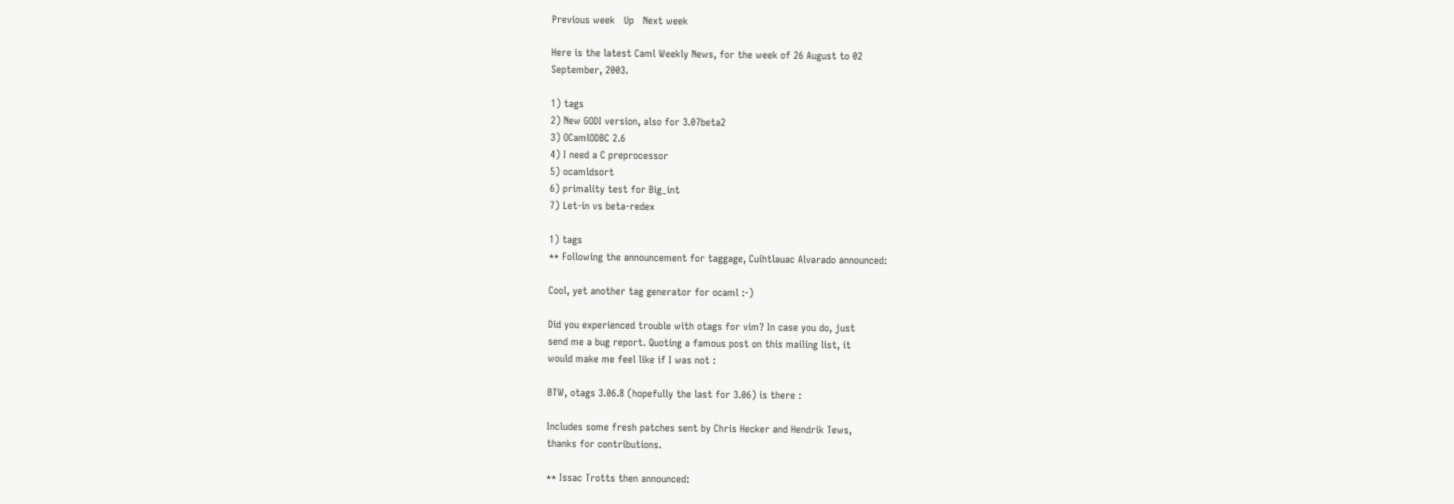Previous week   Up   Next week

Here is the latest Caml Weekly News, for the week of 26 August to 02
September, 2003.

1) tags
2) New GODI version, also for 3.07beta2
3) OCamlODBC 2.6
4) I need a C preprocessor
5) ocamldsort
6) primality test for Big_int
7) Let-in vs beta-redex

1) tags
** Following the announcement for taggage, Cuihtlauac Alvarado announced:

Cool, yet another tag generator for ocaml :-)

Did you experienced trouble with otags for vim? In case you do, just
send me a bug report. Quoting a famous post on this mailing list, it
would make me feel like if I was not :

BTW, otags 3.06.8 (hopefully the last for 3.06) is there :

Includes some fresh patches sent by Chris Hecker and Hendrik Tews,
thanks for contributions.

** Issac Trotts then announced: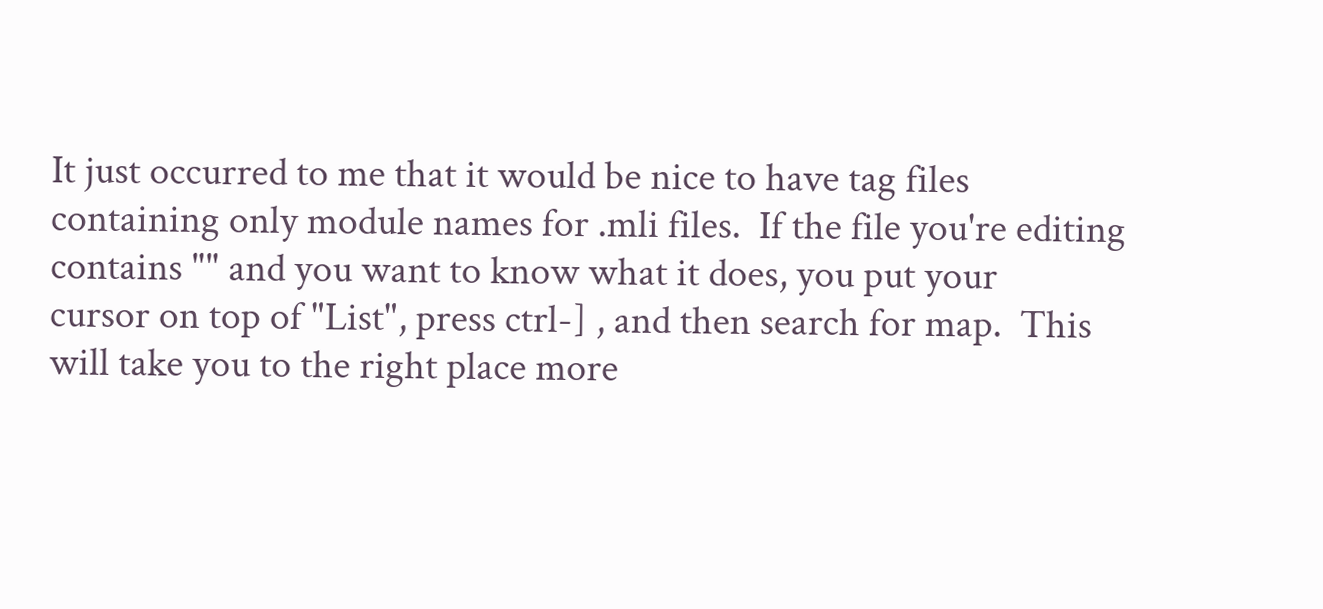It just occurred to me that it would be nice to have tag files
containing only module names for .mli files.  If the file you're editing
contains "" and you want to know what it does, you put your
cursor on top of "List", press ctrl-] , and then search for map.  This
will take you to the right place more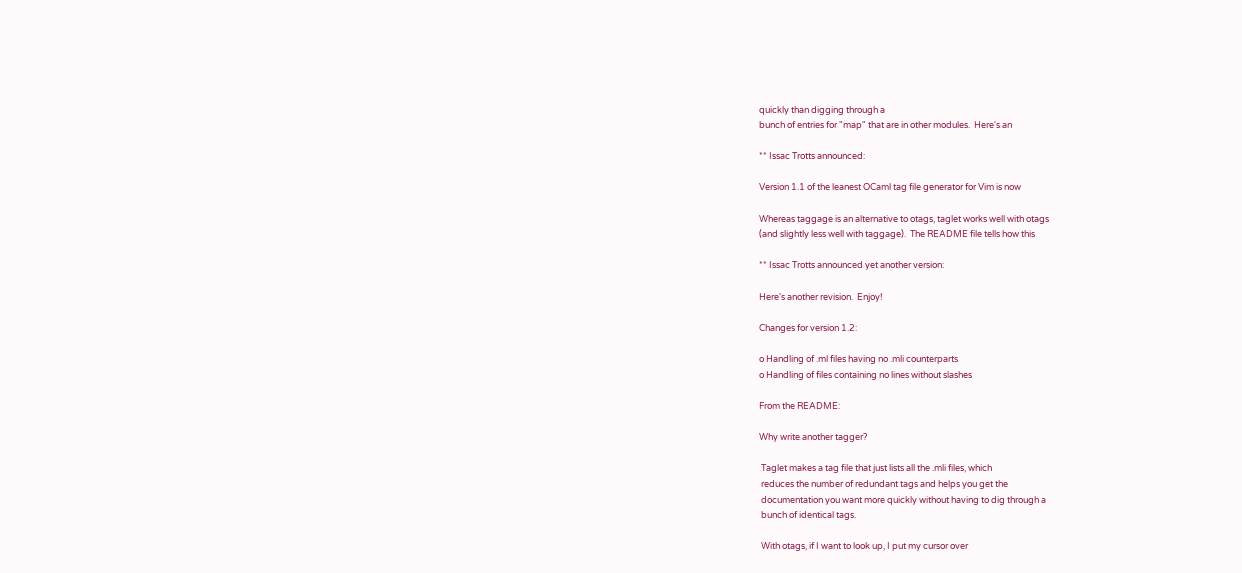quickly than digging through a
bunch of entries for "map" that are in other modules.  Here's an

** Issac Trotts announced:

Version 1.1 of the leanest OCaml tag file generator for Vim is now

Whereas taggage is an alternative to otags, taglet works well with otags
(and slightly less well with taggage).  The README file tells how this

** Issac Trotts announced yet another version:

Here's another revision.  Enjoy!

Changes for version 1.2:

o Handling of .ml files having no .mli counterparts
o Handling of files containing no lines without slashes

From the README:

Why write another tagger?

 Taglet makes a tag file that just lists all the .mli files, which
 reduces the number of redundant tags and helps you get the
 documentation you want more quickly without having to dig through a
 bunch of identical tags.

 With otags, if I want to look up, I put my cursor over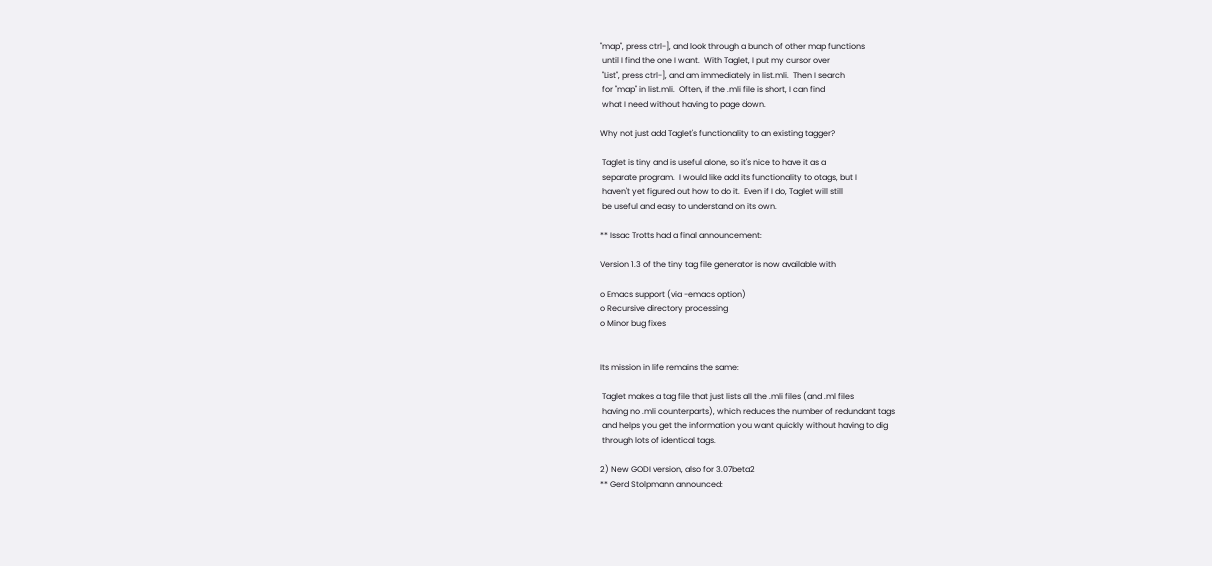"map", press ctrl-], and look through a bunch of other map functions
 until I find the one I want.  With Taglet, I put my cursor over
 "List", press ctrl-], and am immediately in list.mli.  Then I search
 for "map" in list.mli.  Often, if the .mli file is short, I can find
 what I need without having to page down.

Why not just add Taglet's functionality to an existing tagger?

 Taglet is tiny and is useful alone, so it's nice to have it as a
 separate program.  I would like add its functionality to otags, but I
 haven't yet figured out how to do it.  Even if I do, Taglet will still
 be useful and easy to understand on its own.

** Issac Trotts had a final announcement:

Version 1.3 of the tiny tag file generator is now available with

o Emacs support (via -emacs option)
o Recursive directory processing
o Minor bug fixes


Its mission in life remains the same:

 Taglet makes a tag file that just lists all the .mli files (and .ml files
 having no .mli counterparts), which reduces the number of redundant tags
 and helps you get the information you want quickly without having to dig
 through lots of identical tags.

2) New GODI version, also for 3.07beta2
** Gerd Stolpmann announced: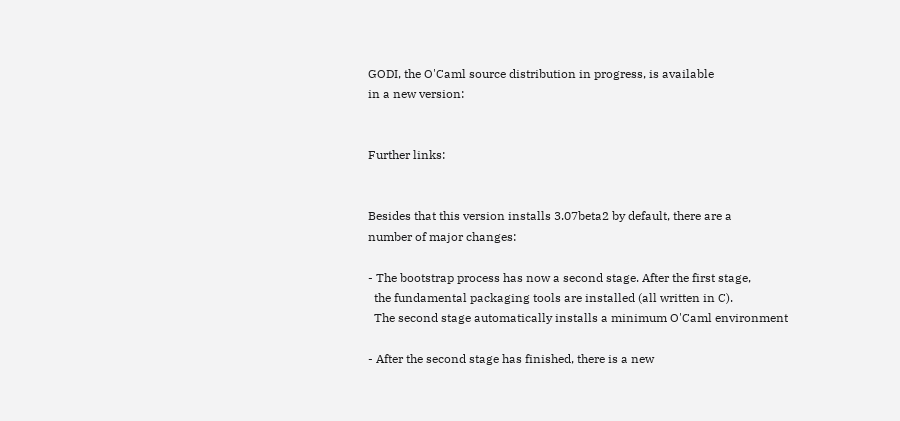GODI, the O'Caml source distribution in progress, is available
in a new version:


Further links:


Besides that this version installs 3.07beta2 by default, there are a
number of major changes:

- The bootstrap process has now a second stage. After the first stage,
  the fundamental packaging tools are installed (all written in C).
  The second stage automatically installs a minimum O'Caml environment

- After the second stage has finished, there is a new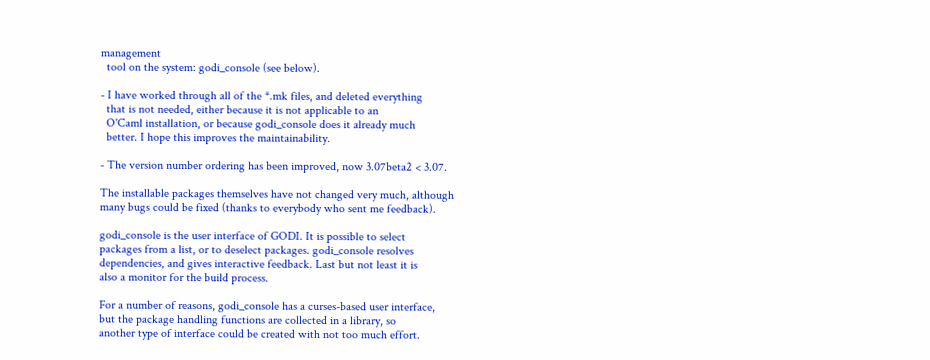management
  tool on the system: godi_console (see below).

- I have worked through all of the *.mk files, and deleted everything
  that is not needed, either because it is not applicable to an
  O'Caml installation, or because godi_console does it already much
  better. I hope this improves the maintainability.

- The version number ordering has been improved, now 3.07beta2 < 3.07.

The installable packages themselves have not changed very much, although
many bugs could be fixed (thanks to everybody who sent me feedback).

godi_console is the user interface of GODI. It is possible to select
packages from a list, or to deselect packages. godi_console resolves
dependencies, and gives interactive feedback. Last but not least it is
also a monitor for the build process.

For a number of reasons, godi_console has a curses-based user interface,
but the package handling functions are collected in a library, so
another type of interface could be created with not too much effort.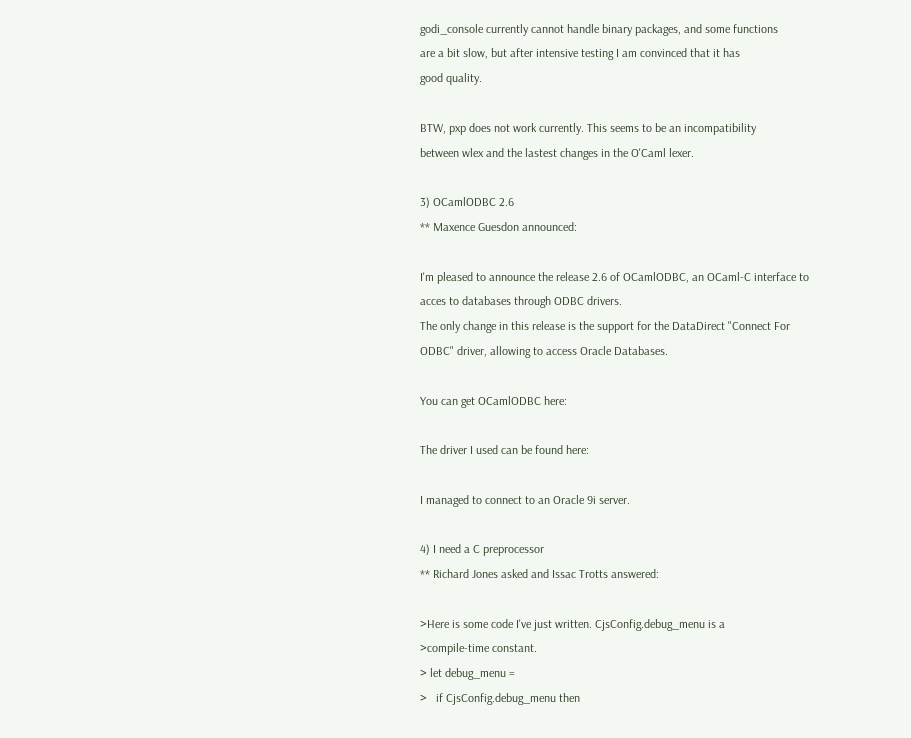godi_console currently cannot handle binary packages, and some functions
are a bit slow, but after intensive testing I am convinced that it has
good quality.

BTW, pxp does not work currently. This seems to be an incompatibility
between wlex and the lastest changes in the O'Caml lexer.

3) OCamlODBC 2.6
** Maxence Guesdon announced:

I'm pleased to announce the release 2.6 of OCamlODBC, an OCaml-C interface to
acces to databases through ODBC drivers.
The only change in this release is the support for the DataDirect "Connect For
ODBC" driver, allowing to access Oracle Databases.

You can get OCamlODBC here:

The driver I used can be found here:

I managed to connect to an Oracle 9i server.

4) I need a C preprocessor
** Richard Jones asked and Issac Trotts answered:

>Here is some code I've just written. CjsConfig.debug_menu is a
>compile-time constant.
> let debug_menu =
>   if CjsConfig.debug_menu then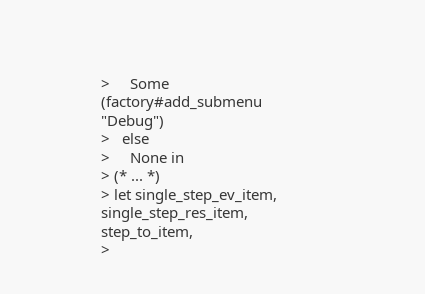>     Some (factory#add_submenu "Debug")
>   else
>     None in
> (* ... *)
> let single_step_ev_item, single_step_res_item, step_to_item,
>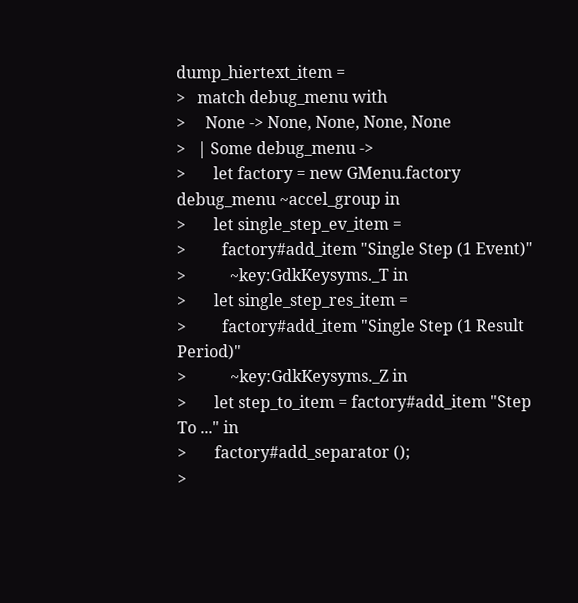dump_hiertext_item =
>   match debug_menu with
>     None -> None, None, None, None
>   | Some debug_menu ->
>       let factory = new GMenu.factory debug_menu ~accel_group in
>       let single_step_ev_item =
>         factory#add_item "Single Step (1 Event)"
>           ~key:GdkKeysyms._T in
>       let single_step_res_item =
>         factory#add_item "Single Step (1 Result Period)"
>           ~key:GdkKeysyms._Z in
>       let step_to_item = factory#add_item "Step To ..." in
>       factory#add_separator ();
>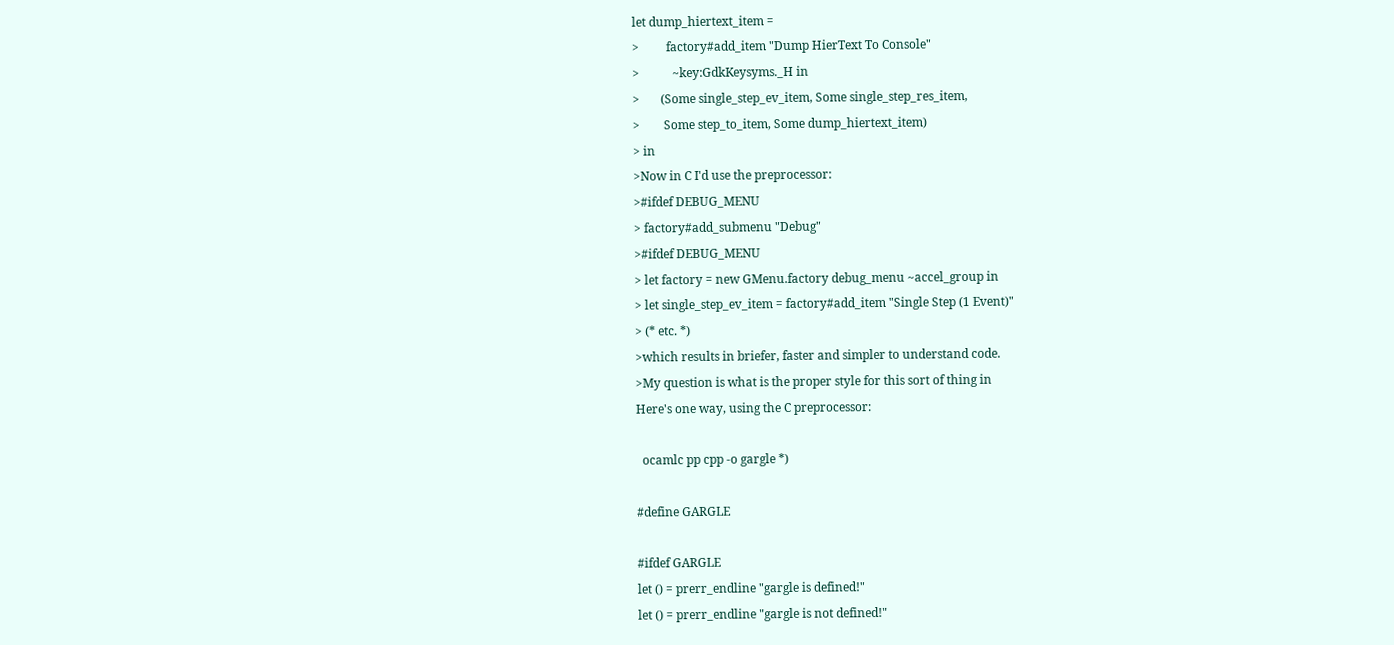let dump_hiertext_item =
>         factory#add_item "Dump HierText To Console"
>           ~key:GdkKeysyms._H in
>       (Some single_step_ev_item, Some single_step_res_item,
>        Some step_to_item, Some dump_hiertext_item)
> in
>Now in C I'd use the preprocessor:
>#ifdef DEBUG_MENU
> factory#add_submenu "Debug"
>#ifdef DEBUG_MENU
> let factory = new GMenu.factory debug_menu ~accel_group in
> let single_step_ev_item = factory#add_item "Single Step (1 Event)"
> (* etc. *)
>which results in briefer, faster and simpler to understand code.
>My question is what is the proper style for this sort of thing in
Here's one way, using the C preprocessor:

  ocamlc pp cpp -o gargle *)

#define GARGLE

#ifdef GARGLE
let () = prerr_endline "gargle is defined!"
let () = prerr_endline "gargle is not defined!"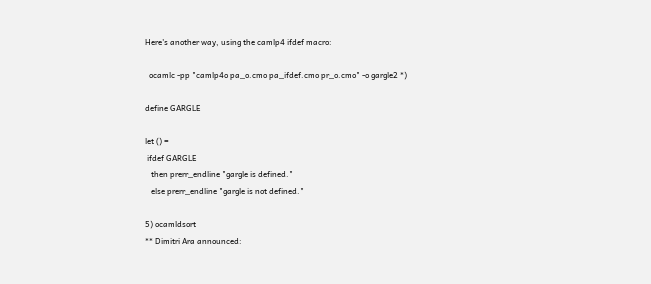Here's another way, using the camlp4 ifdef macro:

  ocamlc -pp "camlp4o pa_o.cmo pa_ifdef.cmo pr_o.cmo" -o gargle2 *)

define GARGLE

let () =
 ifdef GARGLE
   then prerr_endline "gargle is defined."
   else prerr_endline "gargle is not defined."

5) ocamldsort
** Dimitri Ara announced: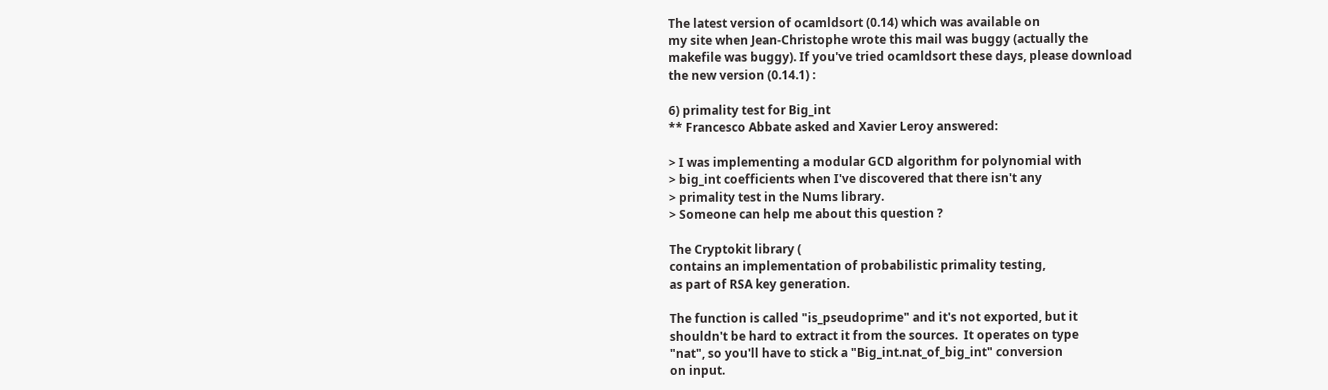The latest version of ocamldsort (0.14) which was available on
my site when Jean-Christophe wrote this mail was buggy (actually the
makefile was buggy). If you've tried ocamldsort these days, please download
the new version (0.14.1) :

6) primality test for Big_int
** Francesco Abbate asked and Xavier Leroy answered:

> I was implementing a modular GCD algorithm for polynomial with
> big_int coefficients when I've discovered that there isn't any
> primality test in the Nums library.
> Someone can help me about this question ?

The Cryptokit library (
contains an implementation of probabilistic primality testing,
as part of RSA key generation.

The function is called "is_pseudoprime" and it's not exported, but it
shouldn't be hard to extract it from the sources.  It operates on type
"nat", so you'll have to stick a "Big_int.nat_of_big_int" conversion
on input.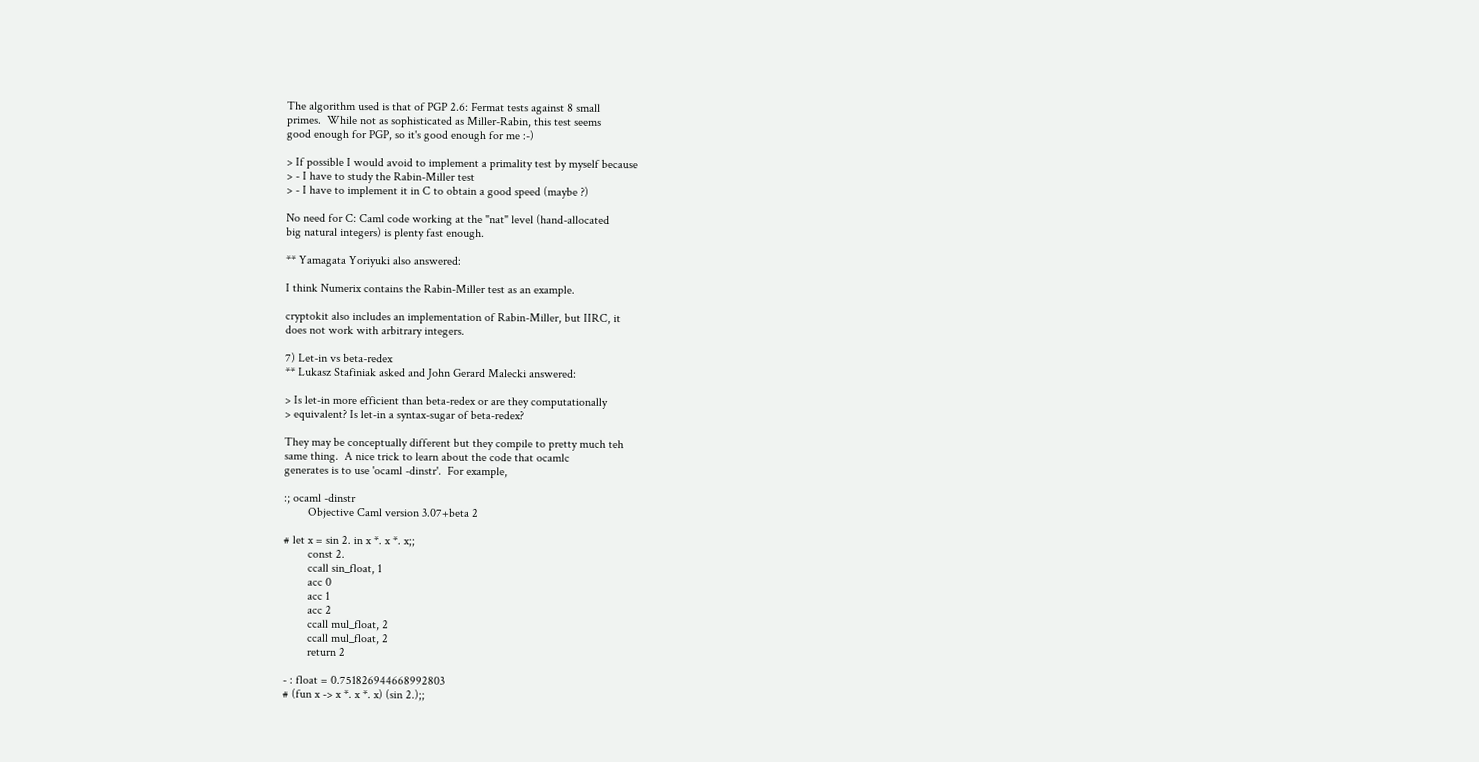The algorithm used is that of PGP 2.6: Fermat tests against 8 small
primes.  While not as sophisticated as Miller-Rabin, this test seems
good enough for PGP, so it's good enough for me :-)

> If possible I would avoid to implement a primality test by myself because
> - I have to study the Rabin-Miller test
> - I have to implement it in C to obtain a good speed (maybe ?)

No need for C: Caml code working at the "nat" level (hand-allocated
big natural integers) is plenty fast enough.

** Yamagata Yoriyuki also answered:

I think Numerix contains the Rabin-Miller test as an example.

cryptokit also includes an implementation of Rabin-Miller, but IIRC, it
does not work with arbitrary integers.

7) Let-in vs beta-redex
** Lukasz Stafiniak asked and John Gerard Malecki answered:

> Is let-in more efficient than beta-redex or are they computationally
> equivalent? Is let-in a syntax-sugar of beta-redex?

They may be conceptually different but they compile to pretty much teh
same thing.  A nice trick to learn about the code that ocamlc
generates is to use 'ocaml -dinstr'.  For example,

:; ocaml -dinstr
        Objective Caml version 3.07+beta 2

# let x = sin 2. in x *. x *. x;;
        const 2.
        ccall sin_float, 1
        acc 0
        acc 1
        acc 2
        ccall mul_float, 2
        ccall mul_float, 2
        return 2

- : float = 0.751826944668992803
# (fun x -> x *. x *. x) (sin 2.);;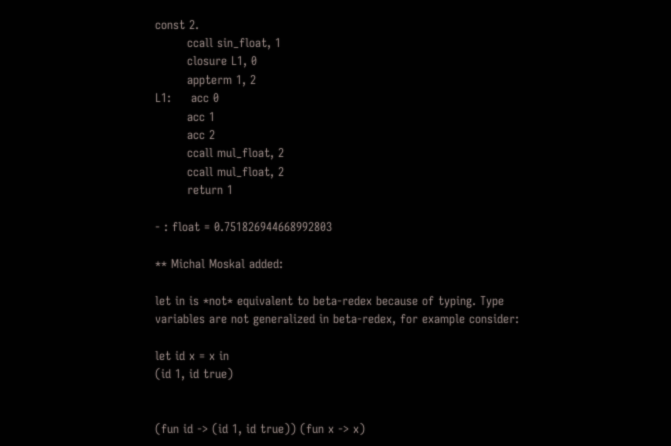const 2.
        ccall sin_float, 1
        closure L1, 0
        appterm 1, 2
L1:     acc 0
        acc 1
        acc 2
        ccall mul_float, 2
        ccall mul_float, 2
        return 1

- : float = 0.751826944668992803

** Michal Moskal added:

let in is *not* equivalent to beta-redex because of typing. Type
variables are not generalized in beta-redex, for example consider:

let id x = x in
(id 1, id true)


(fun id -> (id 1, id true)) (fun x -> x)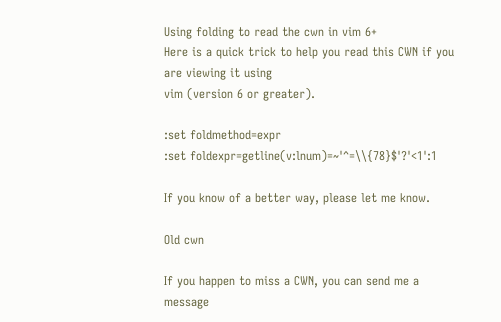Using folding to read the cwn in vim 6+
Here is a quick trick to help you read this CWN if you are viewing it using
vim (version 6 or greater).

:set foldmethod=expr
:set foldexpr=getline(v:lnum)=~'^=\\{78}$'?'<1':1

If you know of a better way, please let me know.

Old cwn

If you happen to miss a CWN, you can send me a message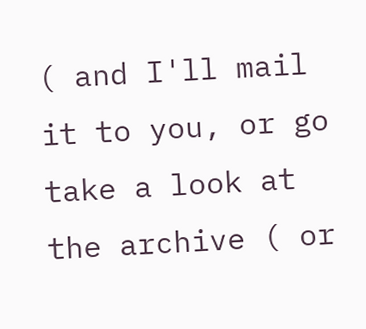( and I'll mail it to you, or go take a look at
the archive ( or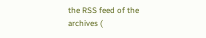the RSS feed of the
archives (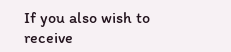If you also wish to
receive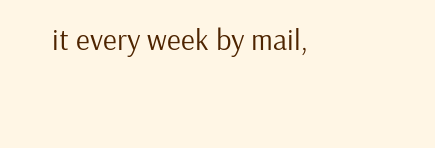it every week by mail,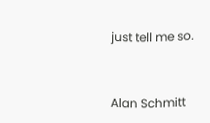just tell me so.


Alan Schmitt